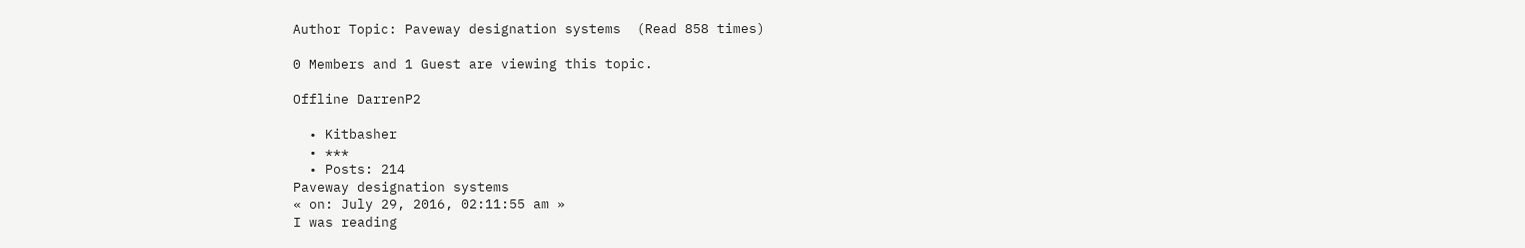Author Topic: Paveway designation systems  (Read 858 times)

0 Members and 1 Guest are viewing this topic.

Offline DarrenP2

  • Kitbasher
  • ***
  • Posts: 214
Paveway designation systems
« on: July 29, 2016, 02:11:55 am »
I was reading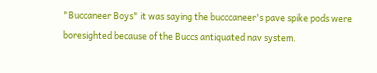"Buccaneer Boys" it was saying the bucccaneer's pave spike pods were boresighted because of the Buccs antiquated nav system.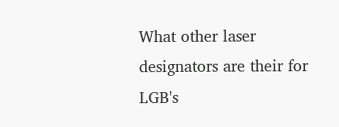What other laser designators are their for LGB's